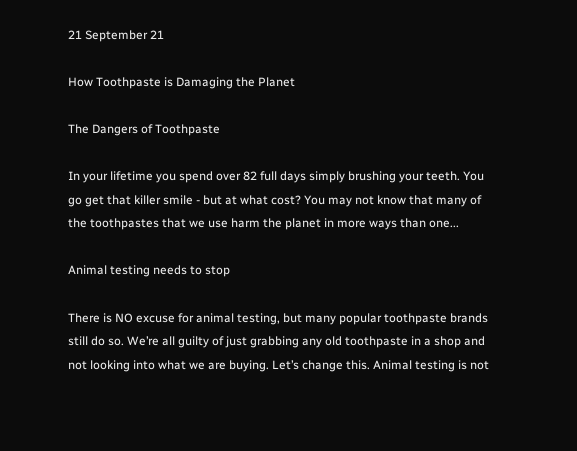21 September 21

How Toothpaste is Damaging the Planet

The Dangers of Toothpaste

In your lifetime you spend over 82 full days simply brushing your teeth. You go get that killer smile - but at what cost? You may not know that many of the toothpastes that we use harm the planet in more ways than one...

Animal testing needs to stop

There is NO excuse for animal testing, but many popular toothpaste brands still do so. We’re all guilty of just grabbing any old toothpaste in a shop and not looking into what we are buying. Let’s change this. Animal testing is not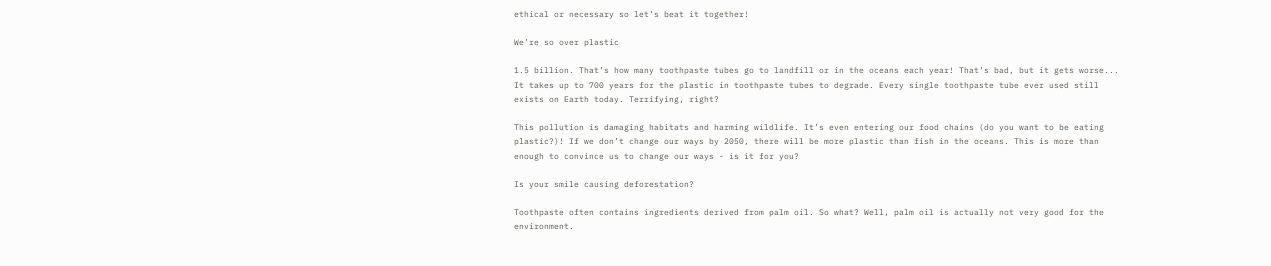ethical or necessary so let’s beat it together!

We’re so over plastic

1.5 billion. That’s how many toothpaste tubes go to landfill or in the oceans each year! That’s bad, but it gets worse... It takes up to 700 years for the plastic in toothpaste tubes to degrade. Every single toothpaste tube ever used still exists on Earth today. Terrifying, right?

This pollution is damaging habitats and harming wildlife. It’s even entering our food chains (do you want to be eating plastic?)! If we don’t change our ways by 2050, there will be more plastic than fish in the oceans. This is more than enough to convince us to change our ways - is it for you?

Is your smile causing deforestation?

Toothpaste often contains ingredients derived from palm oil. So what? Well, palm oil is actually not very good for the environment.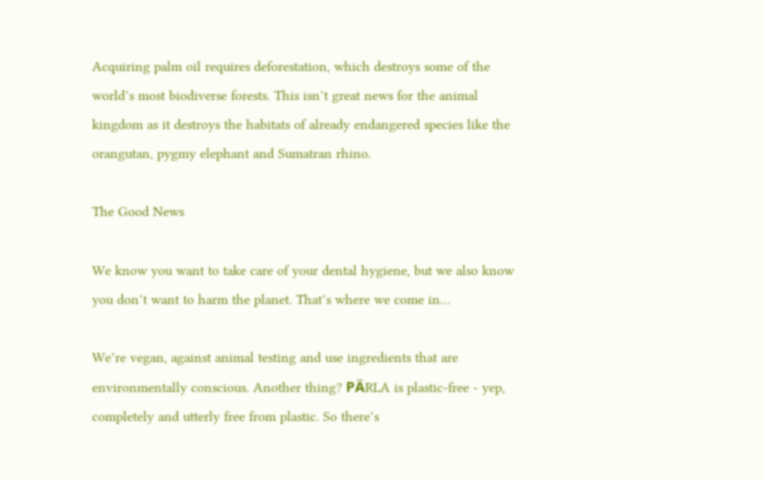Acquiring palm oil requires deforestation, which destroys some of the world’s most biodiverse forests. This isn’t great news for the animal kingdom as it destroys the habitats of already endangered species like the orangutan, pygmy elephant and Sumatran rhino.

The Good News

We know you want to take care of your dental hygiene, but we also know you don’t want to harm the planet. That’s where we come in…

We’re vegan, against animal testing and use ingredients that are environmentally conscious. Another thing? PӒRLA is plastic-free - yep, completely and utterly free from plastic. So there’s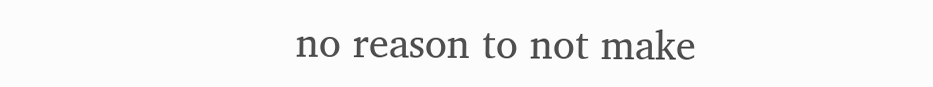no reason to not make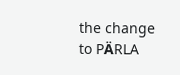the change to PӒRLA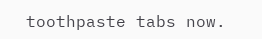toothpaste tabs now.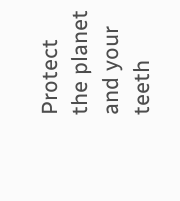Protect the planet and your teeth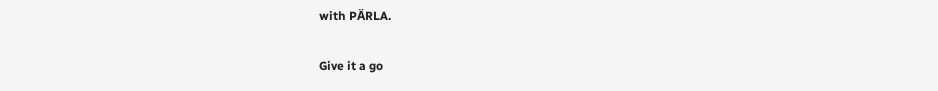with PӒRLA.

Give it a go